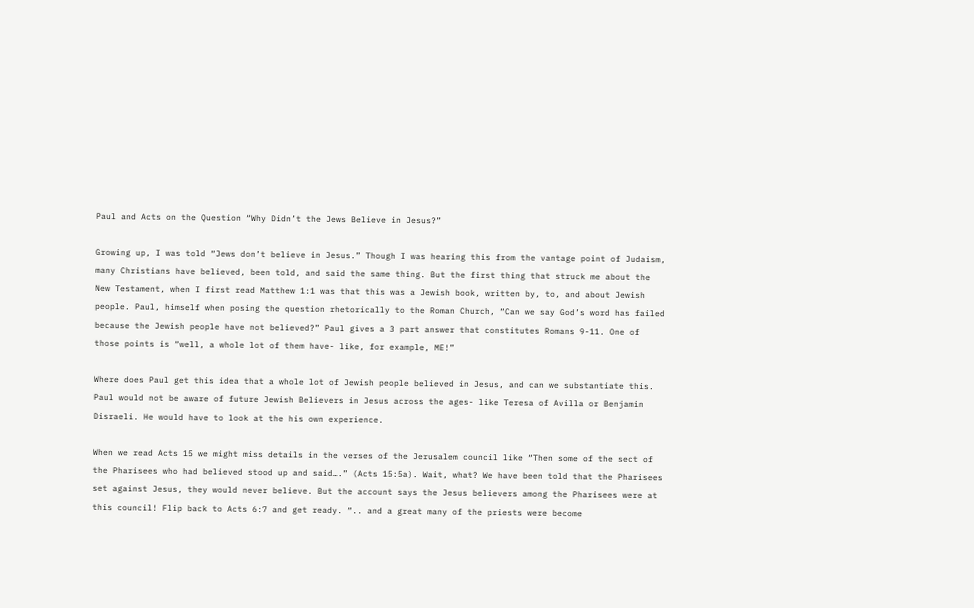Paul and Acts on the Question “Why Didn’t the Jews Believe in Jesus?”

Growing up, I was told “Jews don’t believe in Jesus.” Though I was hearing this from the vantage point of Judaism, many Christians have believed, been told, and said the same thing. But the first thing that struck me about the New Testament, when I first read Matthew 1:1 was that this was a Jewish book, written by, to, and about Jewish people. Paul, himself when posing the question rhetorically to the Roman Church, “Can we say God’s word has failed because the Jewish people have not believed?” Paul gives a 3 part answer that constitutes Romans 9-11. One of those points is “well, a whole lot of them have- like, for example, ME!”

Where does Paul get this idea that a whole lot of Jewish people believed in Jesus, and can we substantiate this. Paul would not be aware of future Jewish Believers in Jesus across the ages- like Teresa of Avilla or Benjamin Disraeli. He would have to look at the his own experience.

When we read Acts 15 we might miss details in the verses of the Jerusalem council like “Then some of the sect of the Pharisees who had believed stood up and said….” (Acts 15:5a). Wait, what? We have been told that the Pharisees set against Jesus, they would never believe. But the account says the Jesus believers among the Pharisees were at this council! Flip back to Acts 6:7 and get ready. “.. and a great many of the priests were become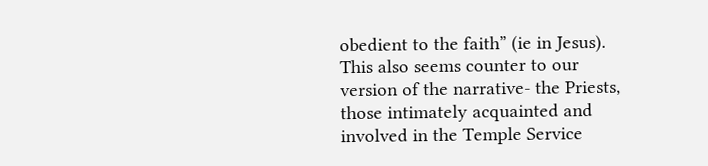obedient to the faith” (ie in Jesus). This also seems counter to our version of the narrative- the Priests, those intimately acquainted and involved in the Temple Service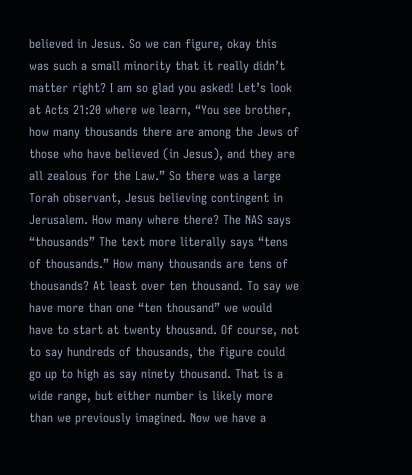believed in Jesus. So we can figure, okay this was such a small minority that it really didn’t matter right? I am so glad you asked! Let’s look at Acts 21:20 where we learn, “You see brother, how many thousands there are among the Jews of those who have believed (in Jesus), and they are all zealous for the Law.” So there was a large Torah observant, Jesus believing contingent in Jerusalem. How many where there? The NAS says “thousands” The text more literally says “tens of thousands.” How many thousands are tens of thousands? At least over ten thousand. To say we have more than one “ten thousand” we would have to start at twenty thousand. Of course, not to say hundreds of thousands, the figure could go up to high as say ninety thousand. That is a wide range, but either number is likely more than we previously imagined. Now we have a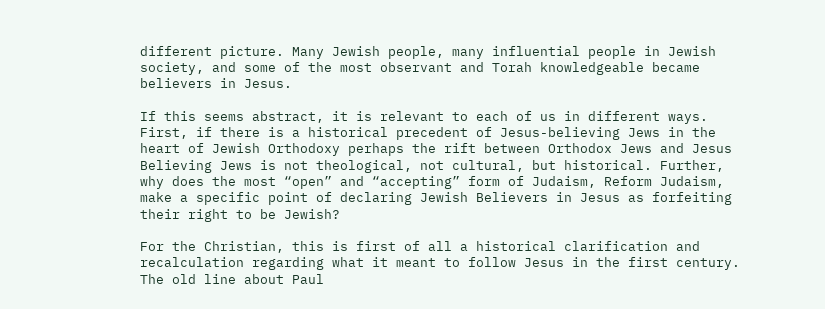different picture. Many Jewish people, many influential people in Jewish society, and some of the most observant and Torah knowledgeable became believers in Jesus.

If this seems abstract, it is relevant to each of us in different ways. First, if there is a historical precedent of Jesus-believing Jews in the heart of Jewish Orthodoxy perhaps the rift between Orthodox Jews and Jesus Believing Jews is not theological, not cultural, but historical. Further, why does the most “open” and “accepting” form of Judaism, Reform Judaism, make a specific point of declaring Jewish Believers in Jesus as forfeiting their right to be Jewish?

For the Christian, this is first of all a historical clarification and recalculation regarding what it meant to follow Jesus in the first century. The old line about Paul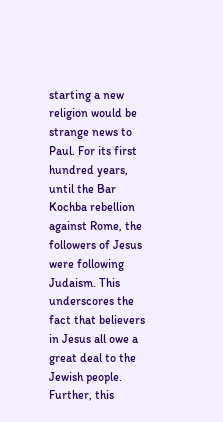starting a new religion would be strange news to Paul. For its first hundred years, until the Bar Kochba rebellion against Rome, the followers of Jesus were following Judaism. This underscores the fact that believers in Jesus all owe a great deal to the Jewish people. Further, this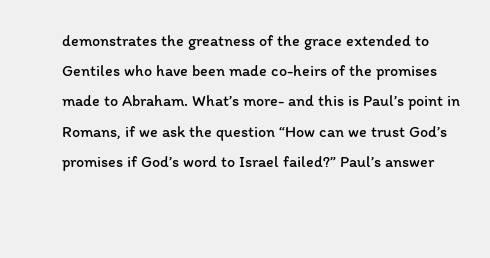demonstrates the greatness of the grace extended to Gentiles who have been made co-heirs of the promises made to Abraham. What’s more- and this is Paul’s point in Romans, if we ask the question “How can we trust God’s promises if God’s word to Israel failed?” Paul’s answer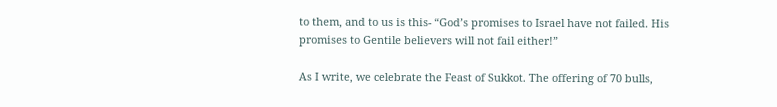to them, and to us is this- “God’s promises to Israel have not failed. His promises to Gentile believers will not fail either!”

As I write, we celebrate the Feast of Sukkot. The offering of 70 bulls,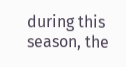during this season, the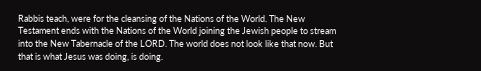Rabbis teach, were for the cleansing of the Nations of the World. The New Testament ends with the Nations of the World joining the Jewish people to stream into the New Tabernacle of the LORD. The world does not look like that now. But that is what Jesus was doing, is doing.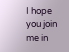I hope you join me in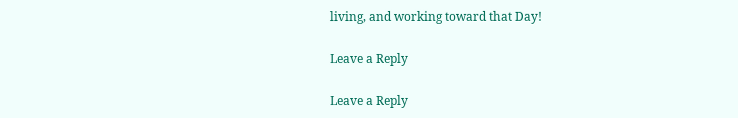living, and working toward that Day!

Leave a Reply

Leave a Reply